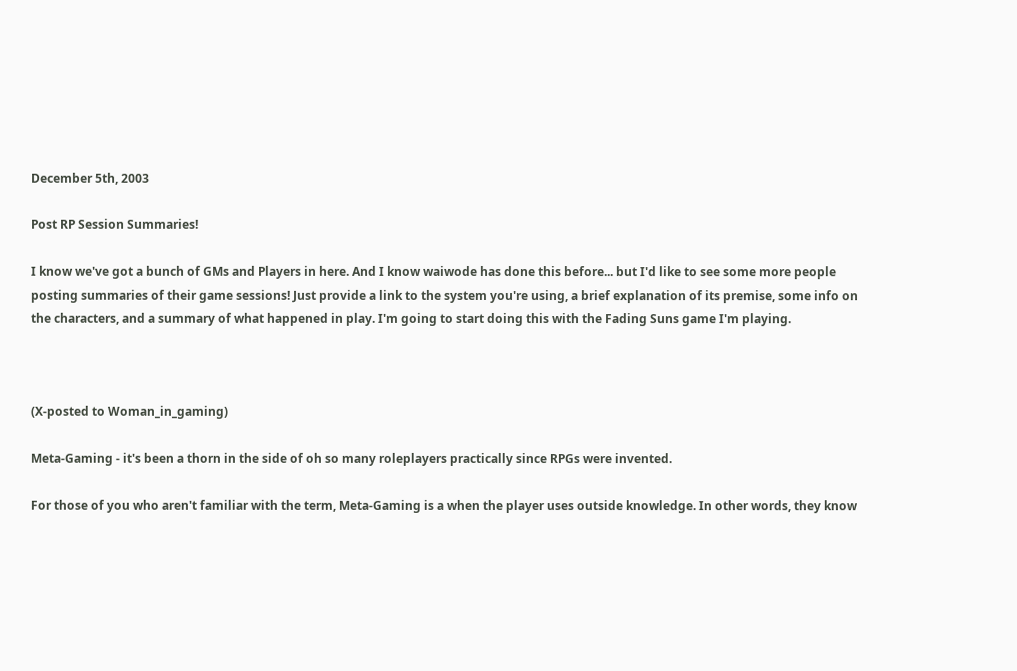December 5th, 2003

Post RP Session Summaries!

I know we've got a bunch of GMs and Players in here. And I know waiwode has done this before... but I'd like to see some more people posting summaries of their game sessions! Just provide a link to the system you're using, a brief explanation of its premise, some info on the characters, and a summary of what happened in play. I'm going to start doing this with the Fading Suns game I'm playing.



(X-posted to Woman_in_gaming)

Meta-Gaming - it's been a thorn in the side of oh so many roleplayers practically since RPGs were invented.

For those of you who aren't familiar with the term, Meta-Gaming is a when the player uses outside knowledge. In other words, they know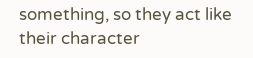something, so they act like their character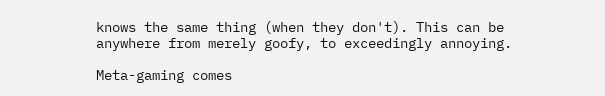knows the same thing (when they don't). This can be anywhere from merely goofy, to exceedingly annoying.

Meta-gaming comes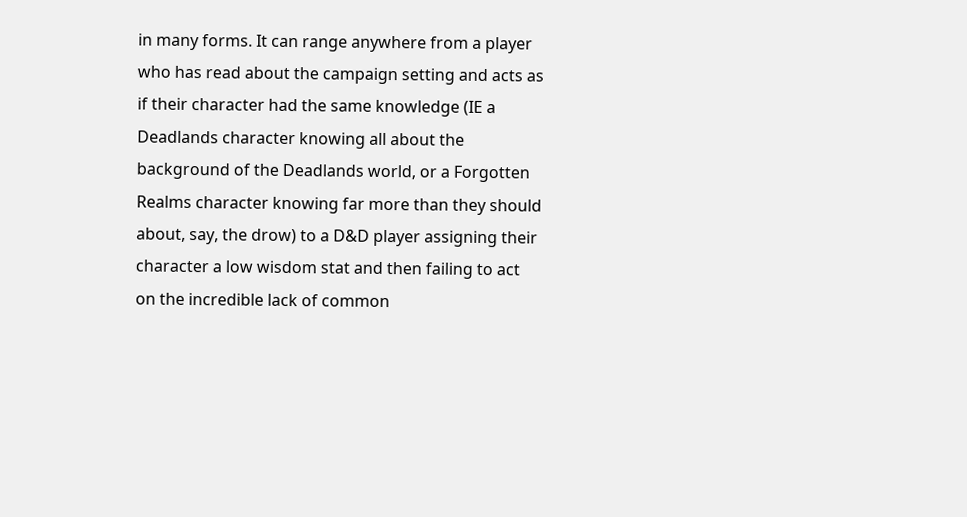in many forms. It can range anywhere from a player who has read about the campaign setting and acts as if their character had the same knowledge (IE a Deadlands character knowing all about the background of the Deadlands world, or a Forgotten Realms character knowing far more than they should about, say, the drow) to a D&D player assigning their character a low wisdom stat and then failing to act on the incredible lack of common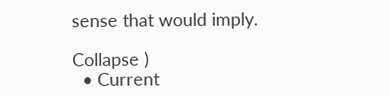sense that would imply.

Collapse )
  • Current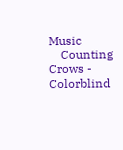Music
    Counting Crows - Colorblind